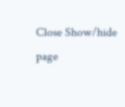Close Show/hide page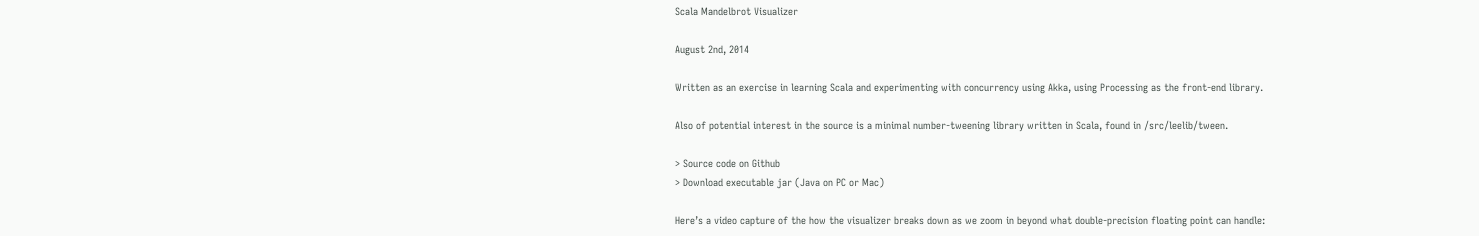Scala Mandelbrot Visualizer

August 2nd, 2014

Written as an exercise in learning Scala and experimenting with concurrency using Akka, using Processing as the front-end library.

Also of potential interest in the source is a minimal number-tweening library written in Scala, found in /src/leelib/tween.

> Source code on Github
> Download executable jar (Java on PC or Mac)

Here’s a video capture of the how the visualizer breaks down as we zoom in beyond what double-precision floating point can handle: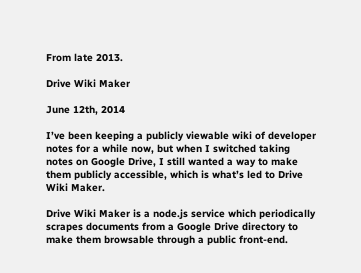From late 2013.

Drive Wiki Maker

June 12th, 2014

I’ve been keeping a publicly viewable wiki of developer notes for a while now, but when I switched taking notes on Google Drive, I still wanted a way to make them publicly accessible, which is what’s led to Drive Wiki Maker.

Drive Wiki Maker is a node.js service which periodically scrapes documents from a Google Drive directory to make them browsable through a public front-end.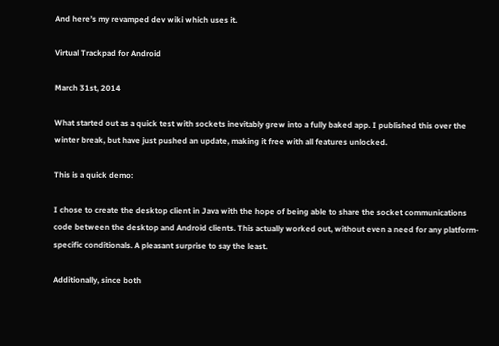And here’s my revamped dev wiki which uses it.

Virtual Trackpad for Android

March 31st, 2014

What started out as a quick test with sockets inevitably grew into a fully baked app. I published this over the winter break, but have just pushed an update, making it free with all features unlocked.

This is a quick demo:

I chose to create the desktop client in Java with the hope of being able to share the socket communications code between the desktop and Android clients. This actually worked out, without even a need for any platform-specific conditionals. A pleasant surprise to say the least.

Additionally, since both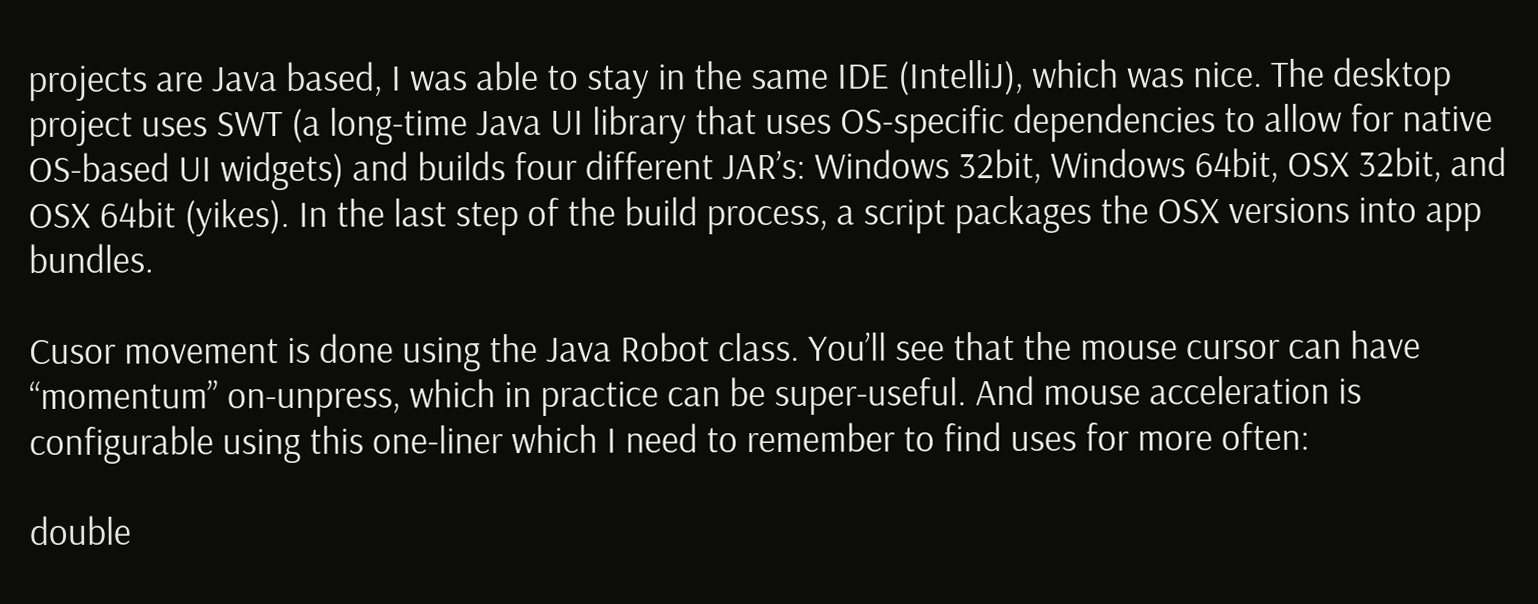projects are Java based, I was able to stay in the same IDE (IntelliJ), which was nice. The desktop project uses SWT (a long-time Java UI library that uses OS-specific dependencies to allow for native OS-based UI widgets) and builds four different JAR’s: Windows 32bit, Windows 64bit, OSX 32bit, and OSX 64bit (yikes). In the last step of the build process, a script packages the OSX versions into app bundles.

Cusor movement is done using the Java Robot class. You’ll see that the mouse cursor can have “momentum” on-unpress, which in practice can be super-useful. And mouse acceleration is configurable using this one-liner which I need to remember to find uses for more often:

double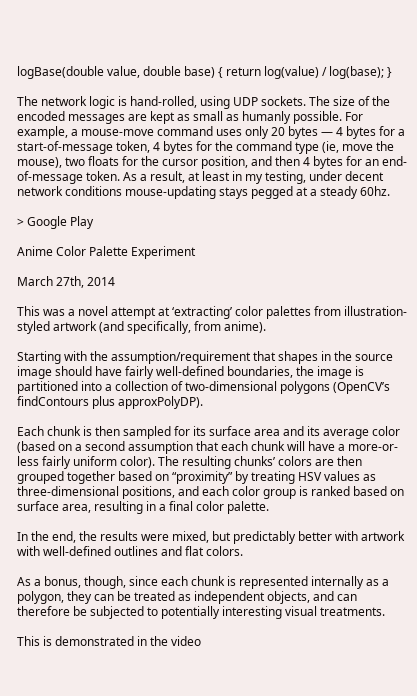logBase(double value, double base) { return log(value) / log(base); }

The network logic is hand-rolled, using UDP sockets. The size of the encoded messages are kept as small as humanly possible. For example, a mouse-move command uses only 20 bytes — 4 bytes for a start-of-message token, 4 bytes for the command type (ie, move the mouse), two floats for the cursor position, and then 4 bytes for an end-of-message token. As a result, at least in my testing, under decent network conditions mouse-updating stays pegged at a steady 60hz.

> Google Play

Anime Color Palette Experiment

March 27th, 2014

This was a novel attempt at ‘extracting’ color palettes from illustration-styled artwork (and specifically, from anime).

Starting with the assumption/requirement that shapes in the source image should have fairly well-defined boundaries, the image is partitioned into a collection of two-dimensional polygons (OpenCV’s findContours plus approxPolyDP).

Each chunk is then sampled for its surface area and its average color (based on a second assumption that each chunk will have a more-or-less fairly uniform color). The resulting chunks’ colors are then grouped together based on “proximity” by treating HSV values as three-dimensional positions, and each color group is ranked based on surface area, resulting in a final color palette.

In the end, the results were mixed, but predictably better with artwork with well-defined outlines and flat colors.

As a bonus, though, since each chunk is represented internally as a polygon, they can be treated as independent objects, and can therefore be subjected to potentially interesting visual treatments.

This is demonstrated in the video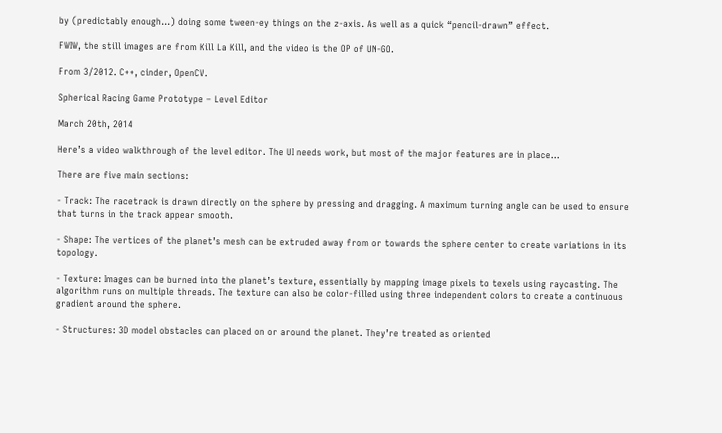by (predictably enough…) doing some tween-ey things on the z-axis. As well as a quick “pencil-drawn” effect.

FWIW, the still images are from Kill La Kill, and the video is the OP of UN-GO.

From 3/2012. C++, cinder, OpenCV.

Spherical Racing Game Prototype – Level Editor

March 20th, 2014

Here’s a video walkthrough of the level editor. The UI needs work, but most of the major features are in place…

There are five main sections:

- Track: The racetrack is drawn directly on the sphere by pressing and dragging. A maximum turning angle can be used to ensure that turns in the track appear smooth.

- Shape: The vertices of the planet’s mesh can be extruded away from or towards the sphere center to create variations in its topology.

- Texture: Images can be burned into the planet’s texture, essentially by mapping image pixels to texels using raycasting. The algorithm runs on multiple threads. The texture can also be color-filled using three independent colors to create a continuous gradient around the sphere.

- Structures: 3D model obstacles can placed on or around the planet. They’re treated as oriented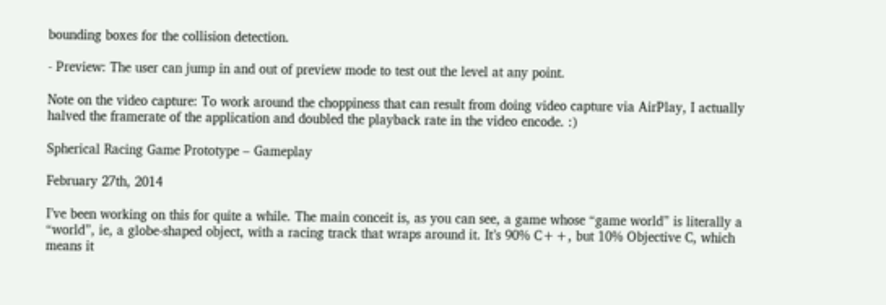bounding boxes for the collision detection.

- Preview: The user can jump in and out of preview mode to test out the level at any point.

Note on the video capture: To work around the choppiness that can result from doing video capture via AirPlay, I actually halved the framerate of the application and doubled the playback rate in the video encode. :)

Spherical Racing Game Prototype – Gameplay

February 27th, 2014

I’ve been working on this for quite a while. The main conceit is, as you can see, a game whose “game world” is literally a “world”, ie, a globe-shaped object, with a racing track that wraps around it. It’s 90% C++, but 10% Objective C, which means it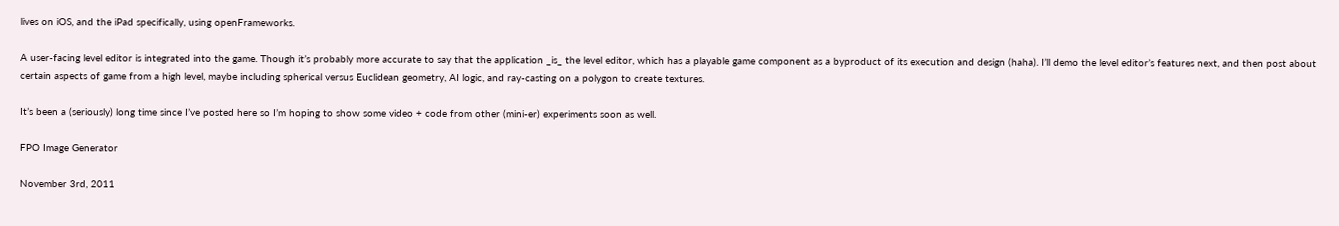lives on iOS, and the iPad specifically, using openFrameworks.

A user-facing level editor is integrated into the game. Though it’s probably more accurate to say that the application _is_ the level editor, which has a playable game component as a byproduct of its execution and design (haha). I’ll demo the level editor’s features next, and then post about certain aspects of game from a high level, maybe including spherical versus Euclidean geometry, AI logic, and ray-casting on a polygon to create textures.

It’s been a (seriously) long time since I’ve posted here so I’m hoping to show some video + code from other (mini-er) experiments soon as well.

FPO Image Generator

November 3rd, 2011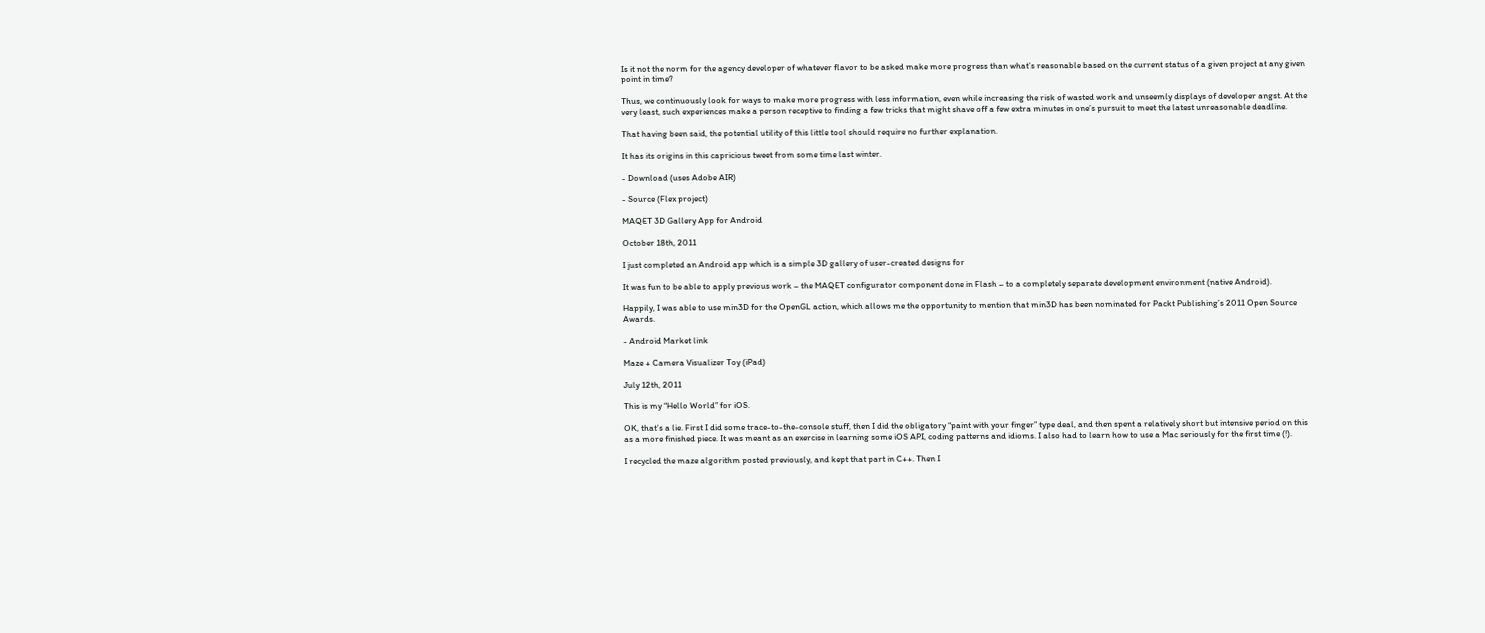Is it not the norm for the agency developer of whatever flavor to be asked make more progress than what’s reasonable based on the current status of a given project at any given point in time?

Thus, we continuously look for ways to make more progress with less information, even while increasing the risk of wasted work and unseemly displays of developer angst. At the very least, such experiences make a person receptive to finding a few tricks that might shave off a few extra minutes in one’s pursuit to meet the latest unreasonable deadline.

That having been said, the potential utility of this little tool should require no further explanation.

It has its origins in this capricious tweet from some time last winter.

- Download (uses Adobe AIR)

- Source (Flex project)

MAQET 3D Gallery App for Android

October 18th, 2011

I just completed an Android app which is a simple 3D gallery of user-created designs for

It was fun to be able to apply previous work – the MAQET configurator component done in Flash – to a completely separate development environment (native Android).

Happily, I was able to use min3D for the OpenGL action, which allows me the opportunity to mention that min3D has been nominated for Packt Publishing’s 2011 Open Source Awards.

- Android Market link

Maze + Camera Visualizer Toy (iPad)

July 12th, 2011

This is my “Hello World” for iOS.

OK, that’s a lie. First I did some trace-to-the-console stuff, then I did the obligatory “paint with your finger” type deal, and then spent a relatively short but intensive period on this as a more finished piece. It was meant as an exercise in learning some iOS API, coding patterns and idioms. I also had to learn how to use a Mac seriously for the first time (!).

I recycled the maze algorithm posted previously, and kept that part in C++. Then I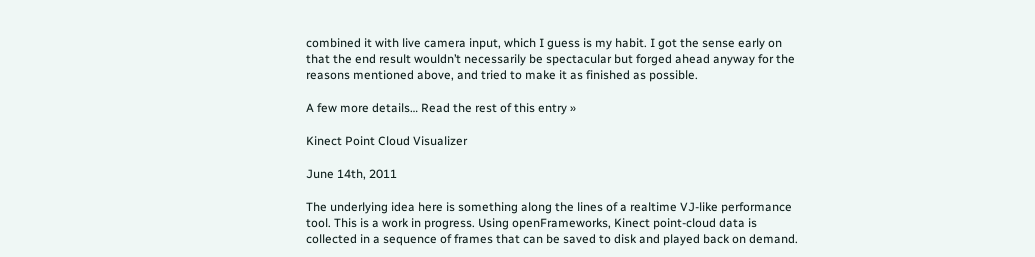combined it with live camera input, which I guess is my habit. I got the sense early on that the end result wouldn’t necessarily be spectacular but forged ahead anyway for the reasons mentioned above, and tried to make it as finished as possible.

A few more details… Read the rest of this entry »

Kinect Point Cloud Visualizer

June 14th, 2011

The underlying idea here is something along the lines of a realtime VJ-like performance tool. This is a work in progress. Using openFrameworks, Kinect point-cloud data is collected in a sequence of frames that can be saved to disk and played back on demand.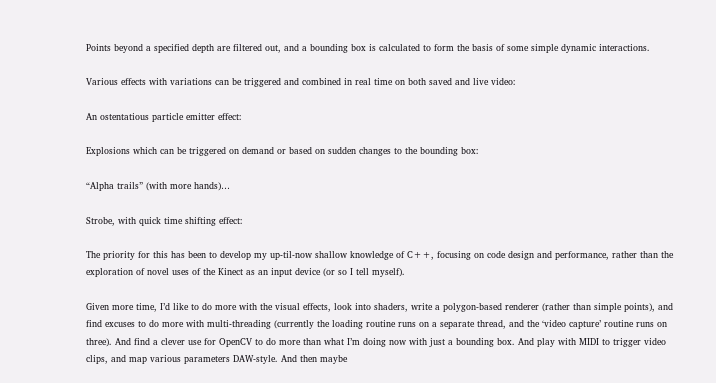Points beyond a specified depth are filtered out, and a bounding box is calculated to form the basis of some simple dynamic interactions.

Various effects with variations can be triggered and combined in real time on both saved and live video:

An ostentatious particle emitter effect:

Explosions which can be triggered on demand or based on sudden changes to the bounding box:

“Alpha trails” (with more hands)…

Strobe, with quick time shifting effect:

The priority for this has been to develop my up-til-now shallow knowledge of C++, focusing on code design and performance, rather than the exploration of novel uses of the Kinect as an input device (or so I tell myself).

Given more time, I’d like to do more with the visual effects, look into shaders, write a polygon-based renderer (rather than simple points), and find excuses to do more with multi-threading (currently the loading routine runs on a separate thread, and the ‘video capture’ routine runs on three). And find a clever use for OpenCV to do more than what I’m doing now with just a bounding box. And play with MIDI to trigger video clips, and map various parameters DAW-style. And then maybe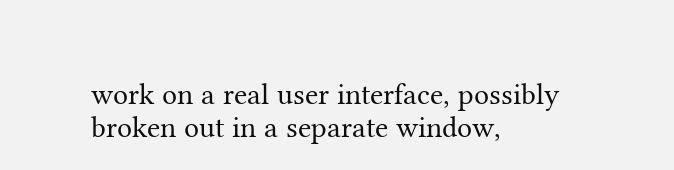work on a real user interface, possibly broken out in a separate window,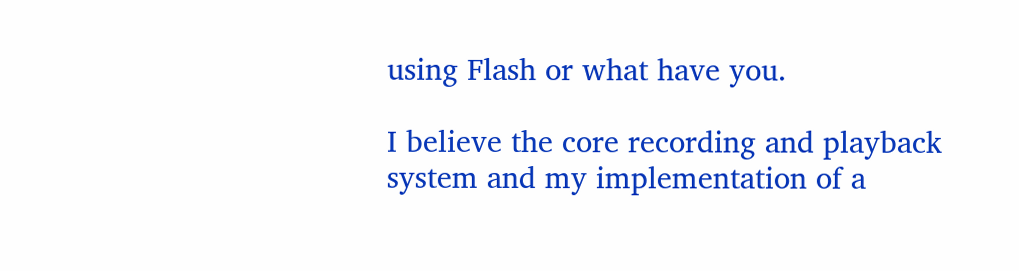using Flash or what have you.

I believe the core recording and playback system and my implementation of a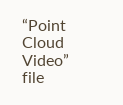“Point Cloud Video” file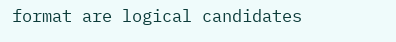format are logical candidates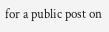for a public post on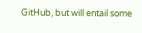GitHub, but will entail some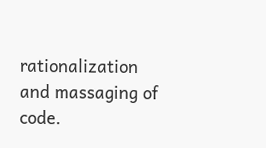rationalization and massaging of code.